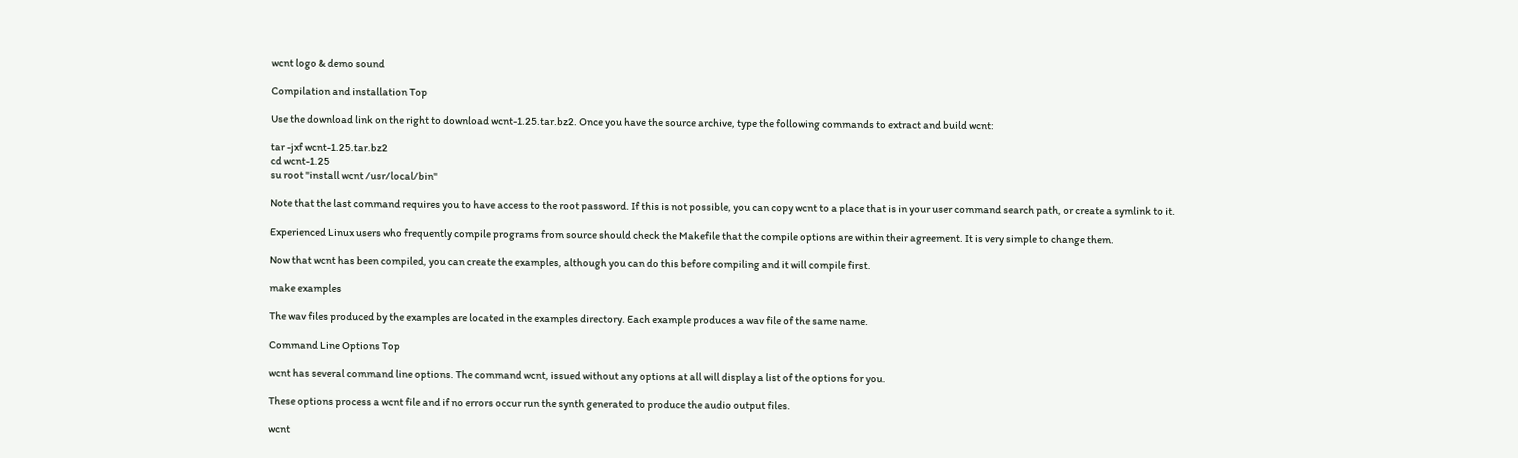wcnt logo & demo sound

Compilation and installation Top

Use the download link on the right to download wcnt-1.25.tar.bz2. Once you have the source archive, type the following commands to extract and build wcnt:

tar -jxf wcnt-1.25.tar.bz2
cd wcnt-1.25
su root "install wcnt /usr/local/bin"

Note that the last command requires you to have access to the root password. If this is not possible, you can copy wcnt to a place that is in your user command search path, or create a symlink to it.

Experienced Linux users who frequently compile programs from source should check the Makefile that the compile options are within their agreement. It is very simple to change them.

Now that wcnt has been compiled, you can create the examples, although you can do this before compiling and it will compile first.

make examples

The wav files produced by the examples are located in the examples directory. Each example produces a wav file of the same name.

Command Line Options Top

wcnt has several command line options. The command wcnt, issued without any options at all will display a list of the options for you.

These options process a wcnt file and if no errors occur run the synth generated to produce the audio output files.

wcnt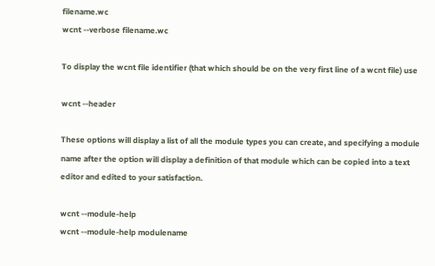filename.wc
wcnt --verbose filename.wc

To display the wcnt file identifier (that which should be on the very first line of a wcnt file) use

wcnt --header

These options will display a list of all the module types you can create, and specifying a module name after the option will display a definition of that module which can be copied into a text editor and edited to your satisfaction.

wcnt --module-help
wcnt --module-help modulename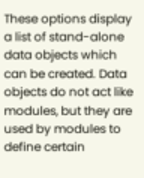These options display a list of stand-alone data objects which can be created. Data objects do not act like modules, but they are used by modules to define certain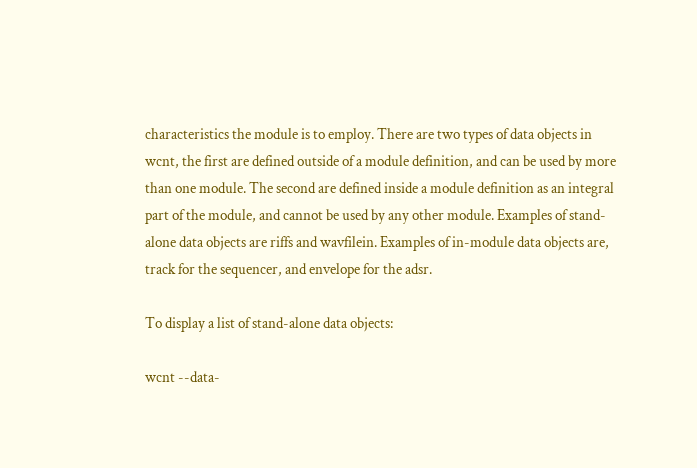characteristics the module is to employ. There are two types of data objects in wcnt, the first are defined outside of a module definition, and can be used by more than one module. The second are defined inside a module definition as an integral part of the module, and cannot be used by any other module. Examples of stand-alone data objects are riffs and wavfilein. Examples of in-module data objects are, track for the sequencer, and envelope for the adsr.

To display a list of stand-alone data objects:

wcnt --data-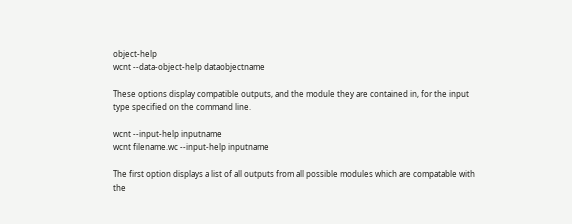object-help
wcnt --data-object-help dataobjectname

These options display compatible outputs, and the module they are contained in, for the input type specified on the command line.

wcnt --input-help inputname
wcnt filename.wc --input-help inputname

The first option displays a list of all outputs from all possible modules which are compatable with the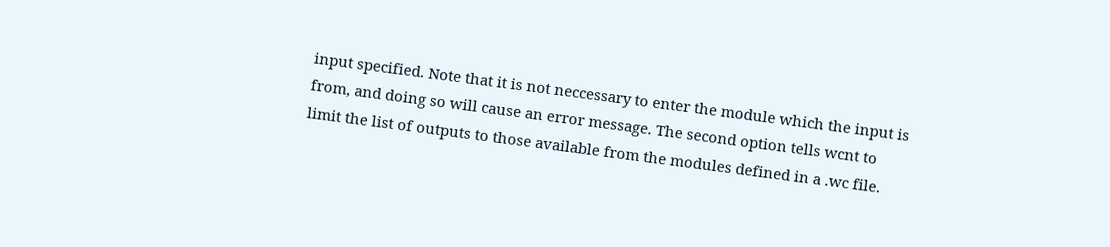input specified. Note that it is not neccessary to enter the module which the input is from, and doing so will cause an error message. The second option tells wcnt to limit the list of outputs to those available from the modules defined in a .wc file.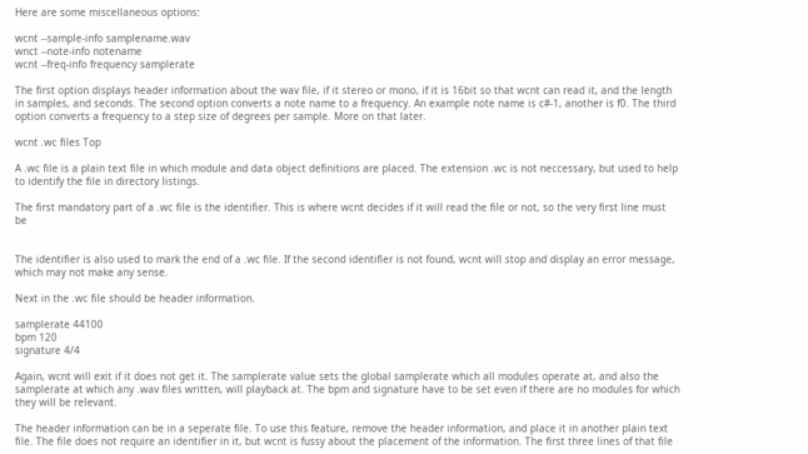Here are some miscellaneous options:

wcnt --sample-info samplename.wav
wnct --note-info notename
wcnt --freq-info frequency samplerate

The first option displays header information about the wav file, if it stereo or mono, if it is 16bit so that wcnt can read it, and the length in samples, and seconds. The second option converts a note name to a frequency. An example note name is c#-1, another is f0. The third option converts a frequency to a step size of degrees per sample. More on that later.

wcnt .wc files Top

A .wc file is a plain text file in which module and data object definitions are placed. The extension .wc is not neccessary, but used to help to identify the file in directory listings.

The first mandatory part of a .wc file is the identifier. This is where wcnt decides if it will read the file or not, so the very first line must be


The identifier is also used to mark the end of a .wc file. If the second identifier is not found, wcnt will stop and display an error message, which may not make any sense.

Next in the .wc file should be header information.

samplerate 44100
bpm 120
signature 4/4

Again, wcnt will exit if it does not get it. The samplerate value sets the global samplerate which all modules operate at, and also the samplerate at which any .wav files written, will playback at. The bpm and signature have to be set even if there are no modules for which they will be relevant.

The header information can be in a seperate file. To use this feature, remove the header information, and place it in another plain text file. The file does not require an identifier in it, but wcnt is fussy about the placement of the information. The first three lines of that file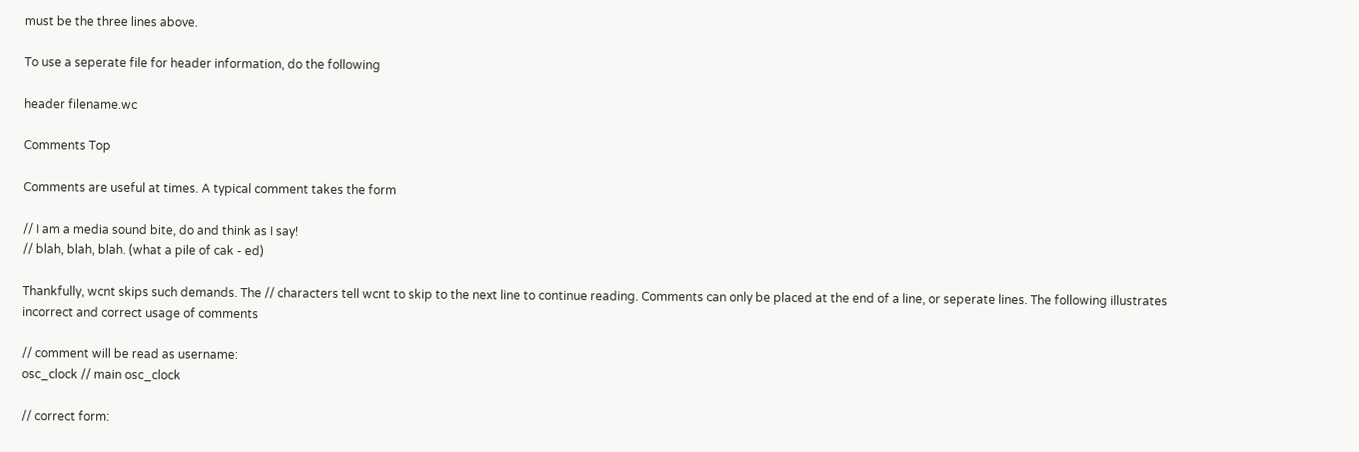must be the three lines above.

To use a seperate file for header information, do the following

header filename.wc

Comments Top

Comments are useful at times. A typical comment takes the form

// I am a media sound bite, do and think as I say!
// blah, blah, blah. (what a pile of cak - ed)

Thankfully, wcnt skips such demands. The // characters tell wcnt to skip to the next line to continue reading. Comments can only be placed at the end of a line, or seperate lines. The following illustrates incorrect and correct usage of comments

// comment will be read as username:
osc_clock // main osc_clock

// correct form: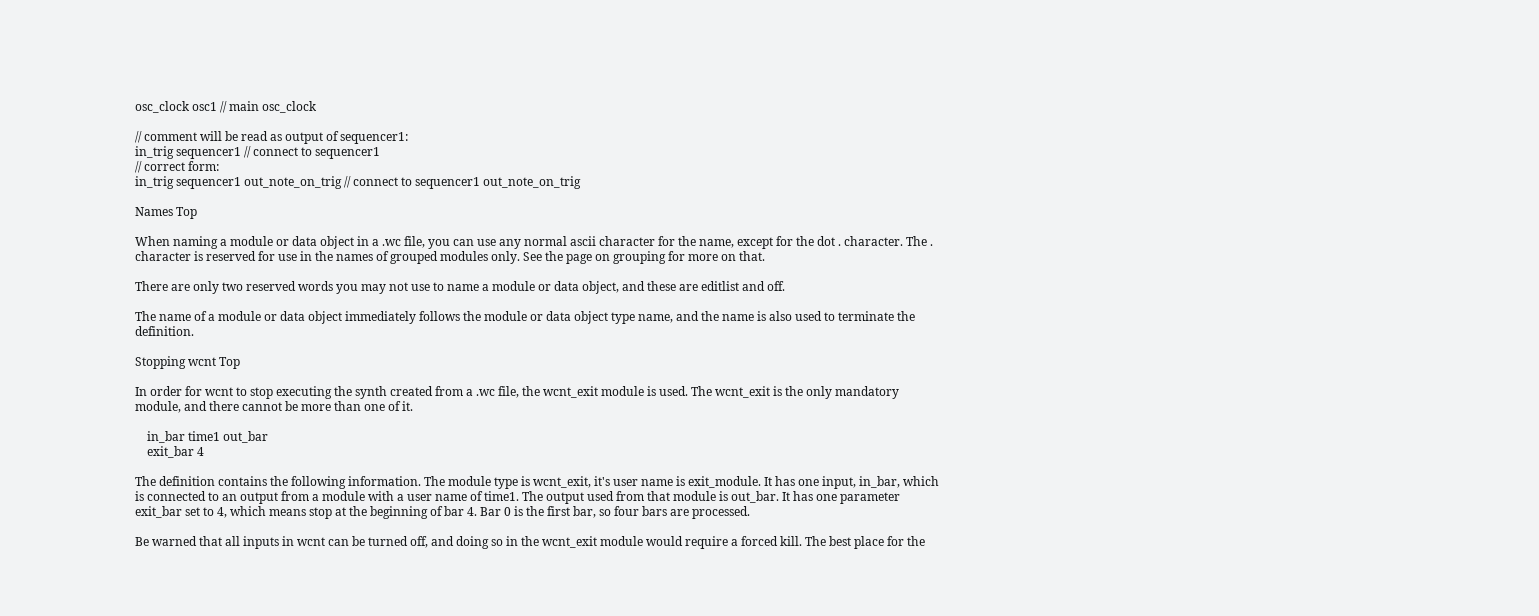osc_clock osc1 // main osc_clock

// comment will be read as output of sequencer1:
in_trig sequencer1 // connect to sequencer1
// correct form:
in_trig sequencer1 out_note_on_trig // connect to sequencer1 out_note_on_trig

Names Top

When naming a module or data object in a .wc file, you can use any normal ascii character for the name, except for the dot . character. The . character is reserved for use in the names of grouped modules only. See the page on grouping for more on that.

There are only two reserved words you may not use to name a module or data object, and these are editlist and off.

The name of a module or data object immediately follows the module or data object type name, and the name is also used to terminate the definition.

Stopping wcnt Top

In order for wcnt to stop executing the synth created from a .wc file, the wcnt_exit module is used. The wcnt_exit is the only mandatory module, and there cannot be more than one of it.

    in_bar time1 out_bar
    exit_bar 4

The definition contains the following information. The module type is wcnt_exit, it's user name is exit_module. It has one input, in_bar, which is connected to an output from a module with a user name of time1. The output used from that module is out_bar. It has one parameter exit_bar set to 4, which means stop at the beginning of bar 4. Bar 0 is the first bar, so four bars are processed.

Be warned that all inputs in wcnt can be turned off, and doing so in the wcnt_exit module would require a forced kill. The best place for the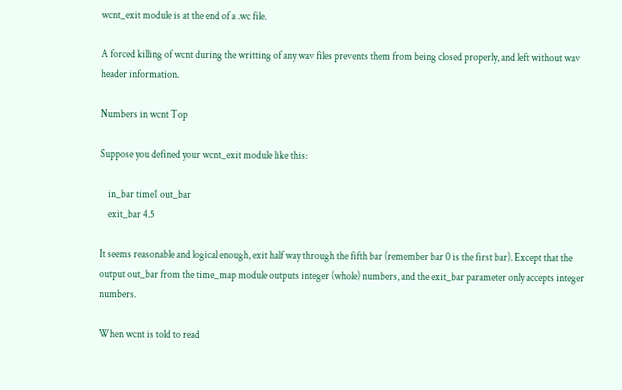wcnt_exit module is at the end of a .wc file.

A forced killing of wcnt during the writting of any wav files prevents them from being closed properly, and left without wav header information.

Numbers in wcnt Top

Suppose you defined your wcnt_exit module like this:

    in_bar time1 out_bar
    exit_bar 4.5

It seems reasonable and logical enough, exit half way through the fifth bar (remember bar 0 is the first bar). Except that the output out_bar from the time_map module outputs integer (whole) numbers, and the exit_bar parameter only accepts integer numbers.

When wcnt is told to read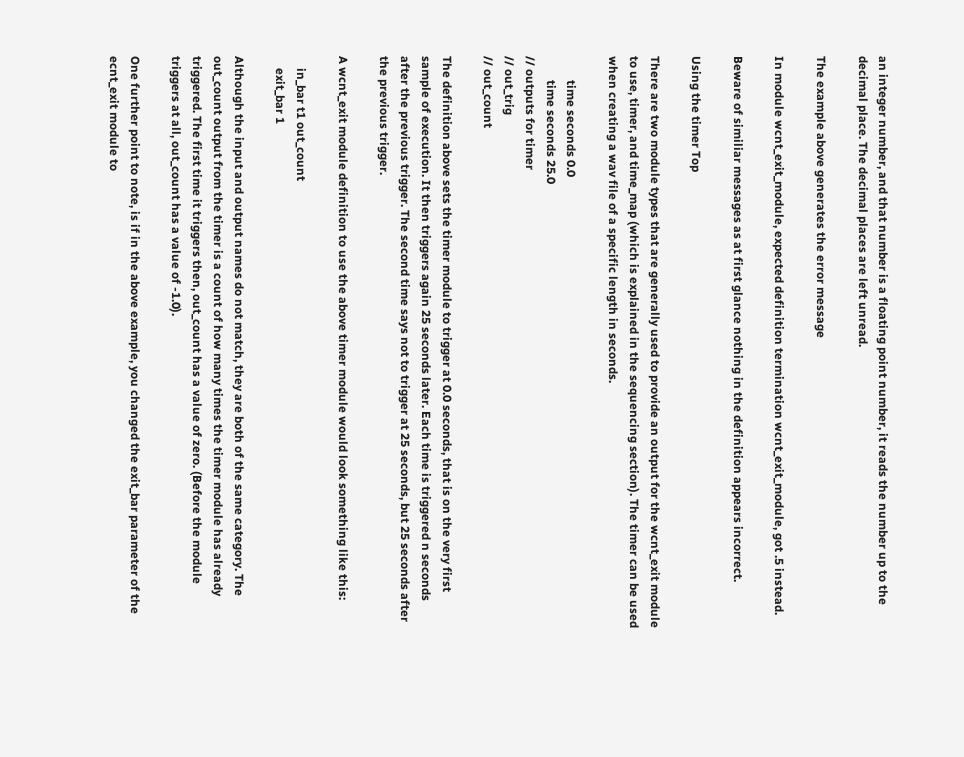an integer number, and that number is a floating point number, it reads the number up to the decimal place. The decimal places are left unread.

The example above generates the error message

In module wcnt_exit_module, expected definition termination wcnt_exit_module, got .5 instead.

Beware of similiar messages as at first glance nothing in the definition appears incorrect.

Using the timer Top

There are two module types that are generally used to provide an output for the wcnt_exit module to use, timer, and time_map (which is explained in the sequencing section). The timer can be used when creating a wav file of a specific length in seconds.

        time seconds 0.0
        time seconds 25.0
// outputs for timer
// out_trig
// out_count

The definition above sets the timer module to trigger at 0.0 seconds, that is on the very first sample of execution. It then triggers again 25 seconds later. Each time is triggered n seconds after the previous trigger. The second time says not to trigger at 25 seconds, but 25 seconds after the previous trigger.

A wcnt_exit module definition to use the above timer module would look something like this:

    in_bar t1 out_count
    exit_bar 1

Although the input and output names do not match, they are both of the same category. The out_count output from the timer is a count of how many times the timer module has already triggered. The first time it triggers then, out_count has a value of zero. (Before the module triggers at all, out_count has a value of -1.0).

One further point to note, is if in the above example, you changed the exit_bar parameter of the ecnt_exit module to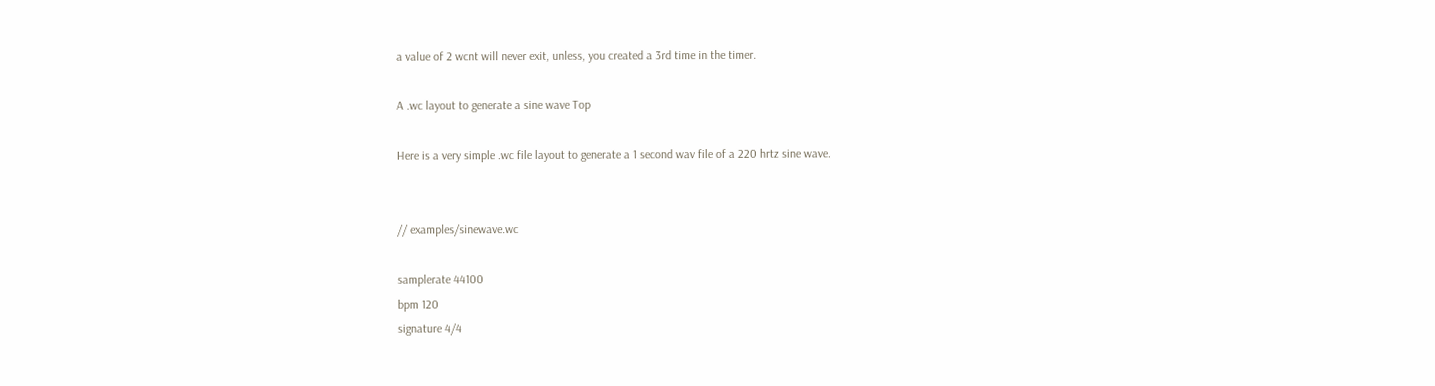a value of 2 wcnt will never exit, unless, you created a 3rd time in the timer.

A .wc layout to generate a sine wave Top

Here is a very simple .wc file layout to generate a 1 second wav file of a 220 hrtz sine wave.


// examples/sinewave.wc

samplerate 44100
bpm 120
signature 4/4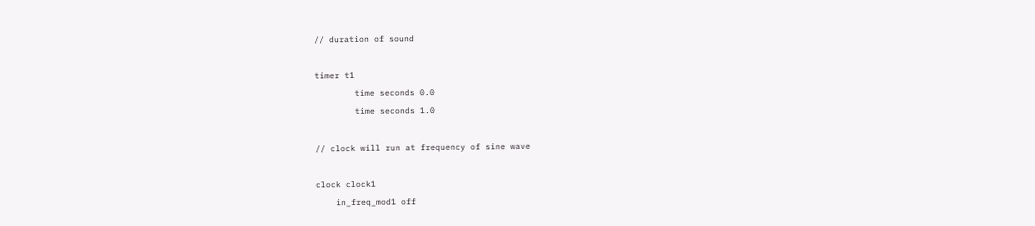// duration of sound

timer t1
        time seconds 0.0
        time seconds 1.0

// clock will run at frequency of sine wave

clock clock1
    in_freq_mod1 off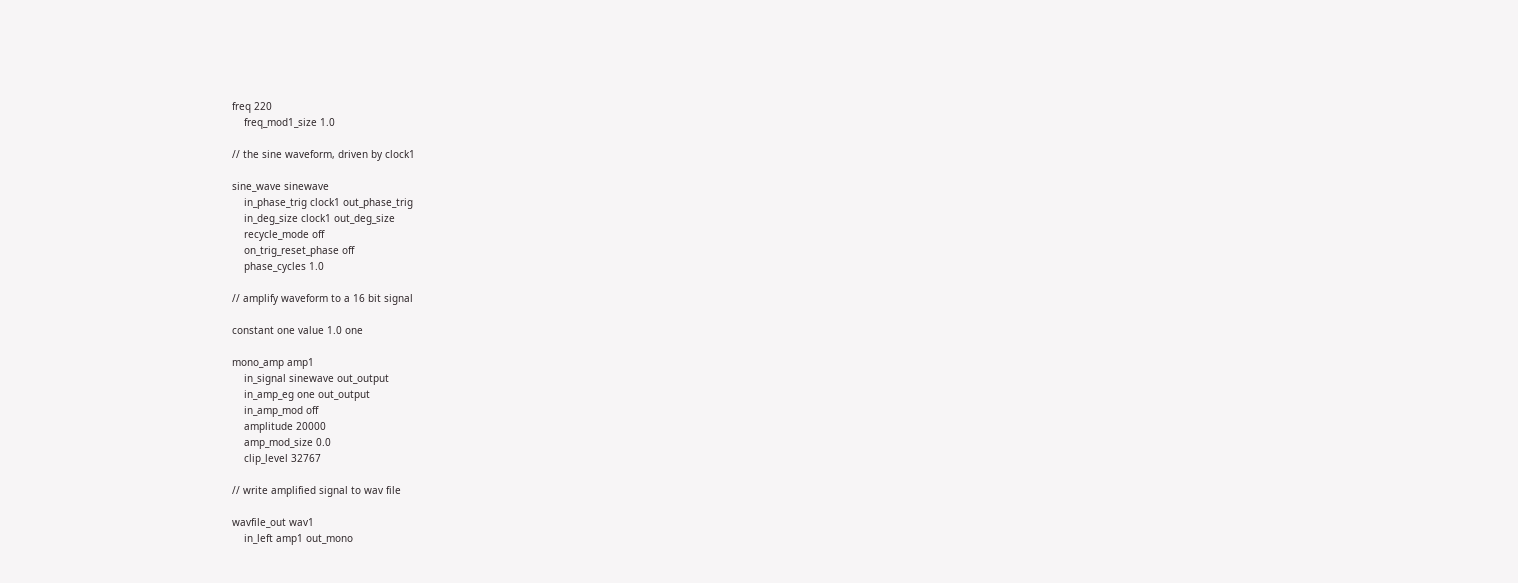freq 220
    freq_mod1_size 1.0

// the sine waveform, driven by clock1

sine_wave sinewave
    in_phase_trig clock1 out_phase_trig
    in_deg_size clock1 out_deg_size
    recycle_mode off
    on_trig_reset_phase off
    phase_cycles 1.0

// amplify waveform to a 16 bit signal

constant one value 1.0 one

mono_amp amp1
    in_signal sinewave out_output
    in_amp_eg one out_output
    in_amp_mod off
    amplitude 20000
    amp_mod_size 0.0
    clip_level 32767

// write amplified signal to wav file

wavfile_out wav1
    in_left amp1 out_mono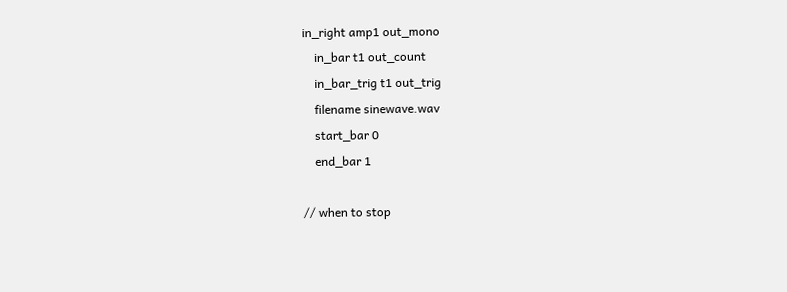in_right amp1 out_mono
    in_bar t1 out_count
    in_bar_trig t1 out_trig
    filename sinewave.wav
    start_bar 0
    end_bar 1

// when to stop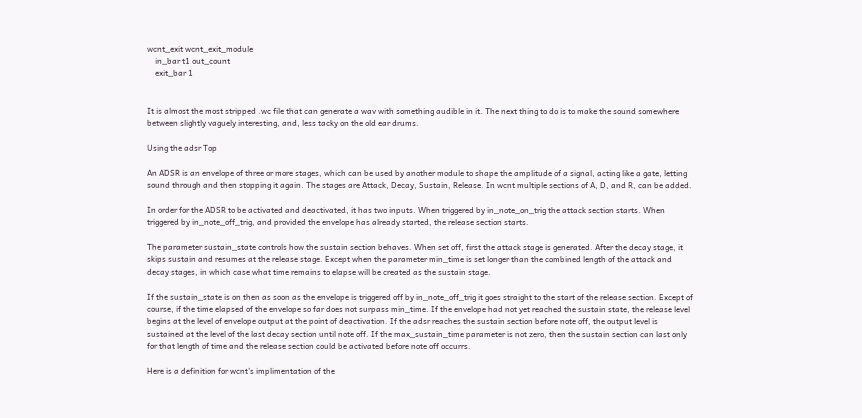wcnt_exit wcnt_exit_module
    in_bar t1 out_count
    exit_bar 1


It is almost the most stripped .wc file that can generate a wav with something audible in it. The next thing to do is to make the sound somewhere between slightly vaguely interesting, and, less tacky on the old ear drums.

Using the adsr Top

An ADSR is an envelope of three or more stages, which can be used by another module to shape the amplitude of a signal, acting like a gate, letting sound through and then stopping it again. The stages are Attack, Decay, Sustain, Release. In wcnt multiple sections of A, D, and R, can be added.

In order for the ADSR to be activated and deactivated, it has two inputs. When triggered by in_note_on_trig the attack section starts. When triggered by in_note_off_trig, and provided the envelope has already started, the release section starts.

The parameter sustain_state controls how the sustain section behaves. When set off, first the attack stage is generated. After the decay stage, it skips sustain and resumes at the release stage. Except when the parameter min_time is set longer than the combined length of the attack and decay stages, in which case what time remains to elapse will be created as the sustain stage.

If the sustain_state is on then as soon as the envelope is triggered off by in_note_off_trig it goes straight to the start of the release section. Except of course, if the time elapsed of the envelope so far does not surpass min_time. If the envelope had not yet reached the sustain state, the release level begins at the level of envelope output at the point of deactivation. If the adsr reaches the sustain section before note off, the output level is sustained at the level of the last decay section until note off. If the max_sustain_time parameter is not zero, then the sustain section can last only for that length of time and the release section could be activated before note off occurrs.

Here is a definition for wcnt's implimentation of the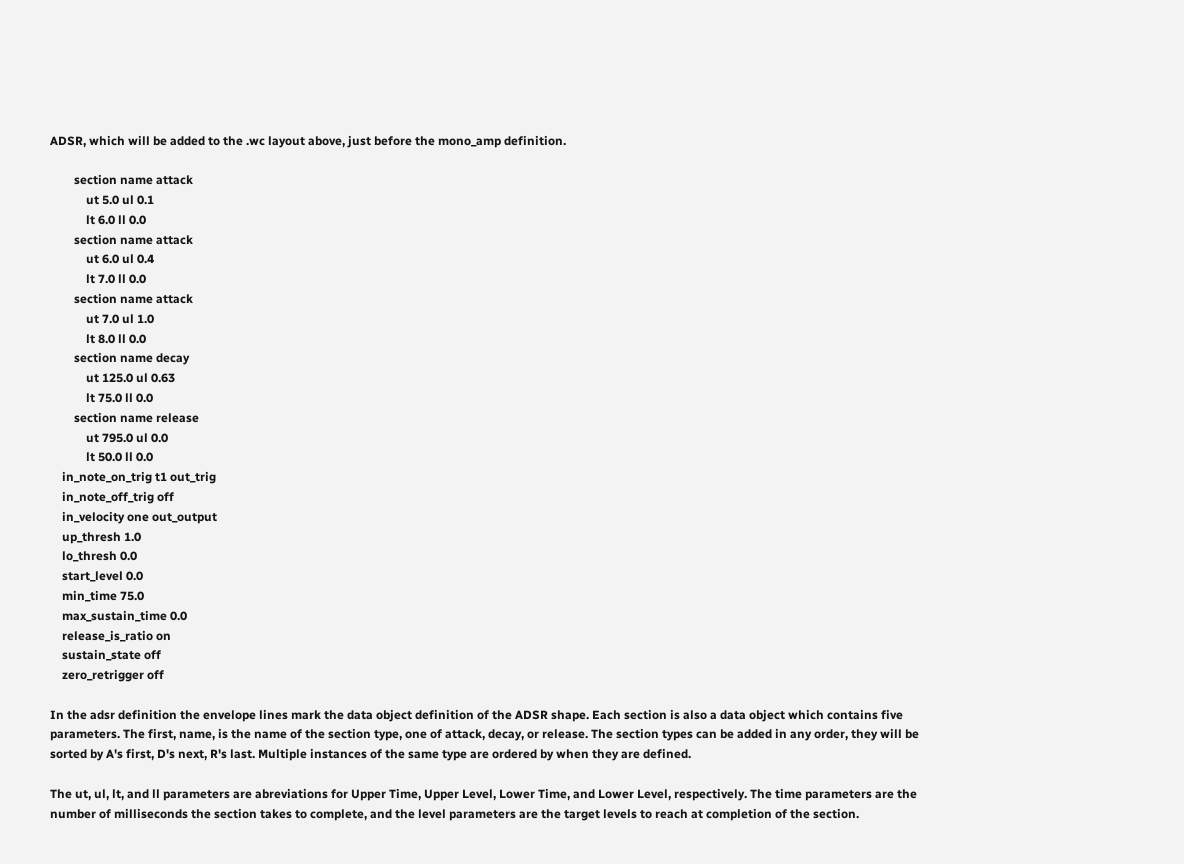ADSR, which will be added to the .wc layout above, just before the mono_amp definition.

        section name attack
            ut 5.0 ul 0.1
            lt 6.0 ll 0.0
        section name attack
            ut 6.0 ul 0.4
            lt 7.0 ll 0.0
        section name attack
            ut 7.0 ul 1.0
            lt 8.0 ll 0.0
        section name decay
            ut 125.0 ul 0.63
            lt 75.0 ll 0.0
        section name release
            ut 795.0 ul 0.0
            lt 50.0 ll 0.0
    in_note_on_trig t1 out_trig
    in_note_off_trig off
    in_velocity one out_output
    up_thresh 1.0
    lo_thresh 0.0
    start_level 0.0
    min_time 75.0
    max_sustain_time 0.0
    release_is_ratio on
    sustain_state off
    zero_retrigger off

In the adsr definition the envelope lines mark the data object definition of the ADSR shape. Each section is also a data object which contains five parameters. The first, name, is the name of the section type, one of attack, decay, or release. The section types can be added in any order, they will be sorted by A's first, D's next, R's last. Multiple instances of the same type are ordered by when they are defined.

The ut, ul, lt, and ll parameters are abreviations for Upper Time, Upper Level, Lower Time, and Lower Level, respectively. The time parameters are the number of milliseconds the section takes to complete, and the level parameters are the target levels to reach at completion of the section.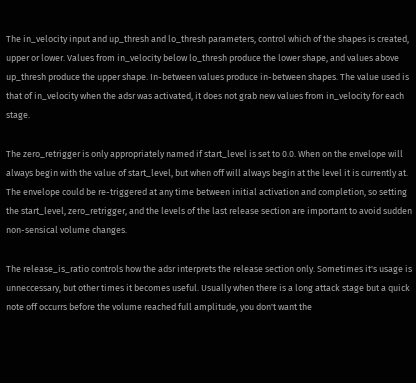The in_velocity input and up_thresh and lo_thresh parameters, control which of the shapes is created, upper or lower. Values from in_velocity below lo_thresh produce the lower shape, and values above up_thresh produce the upper shape. In-between values produce in-between shapes. The value used is that of in_velocity when the adsr was activated, it does not grab new values from in_velocity for each stage.

The zero_retrigger is only appropriately named if start_level is set to 0.0. When on the envelope will always begin with the value of start_level, but when off will always begin at the level it is currently at. The envelope could be re-triggered at any time between initial activation and completion, so setting the start_level, zero_retrigger, and the levels of the last release section are important to avoid sudden non-sensical volume changes.

The release_is_ratio controls how the adsr interprets the release section only. Sometimes it's usage is unneccessary, but other times it becomes useful. Usually when there is a long attack stage but a quick note off occurrs before the volume reached full amplitude, you don't want the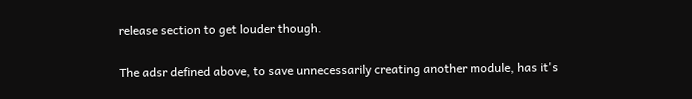release section to get louder though.

The adsr defined above, to save unnecessarily creating another module, has it's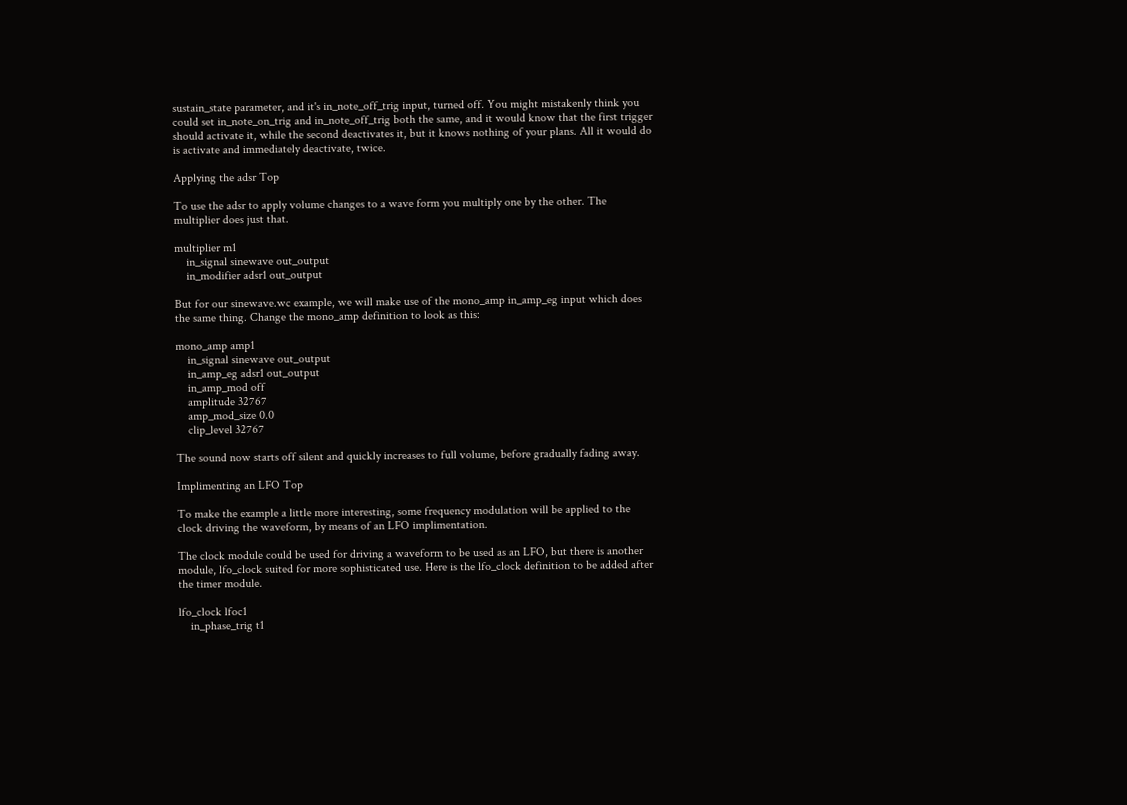sustain_state parameter, and it's in_note_off_trig input, turned off. You might mistakenly think you could set in_note_on_trig and in_note_off_trig both the same, and it would know that the first trigger should activate it, while the second deactivates it, but it knows nothing of your plans. All it would do is activate and immediately deactivate, twice.

Applying the adsr Top

To use the adsr to apply volume changes to a wave form you multiply one by the other. The multiplier does just that.

multiplier m1
    in_signal sinewave out_output
    in_modifier adsr1 out_output

But for our sinewave.wc example, we will make use of the mono_amp in_amp_eg input which does the same thing. Change the mono_amp definition to look as this:

mono_amp amp1
    in_signal sinewave out_output
    in_amp_eg adsr1 out_output
    in_amp_mod off
    amplitude 32767
    amp_mod_size 0.0
    clip_level 32767

The sound now starts off silent and quickly increases to full volume, before gradually fading away.

Implimenting an LFO Top

To make the example a little more interesting, some frequency modulation will be applied to the clock driving the waveform, by means of an LFO implimentation.

The clock module could be used for driving a waveform to be used as an LFO, but there is another module, lfo_clock suited for more sophisticated use. Here is the lfo_clock definition to be added after the timer module.

lfo_clock lfoc1
    in_phase_trig t1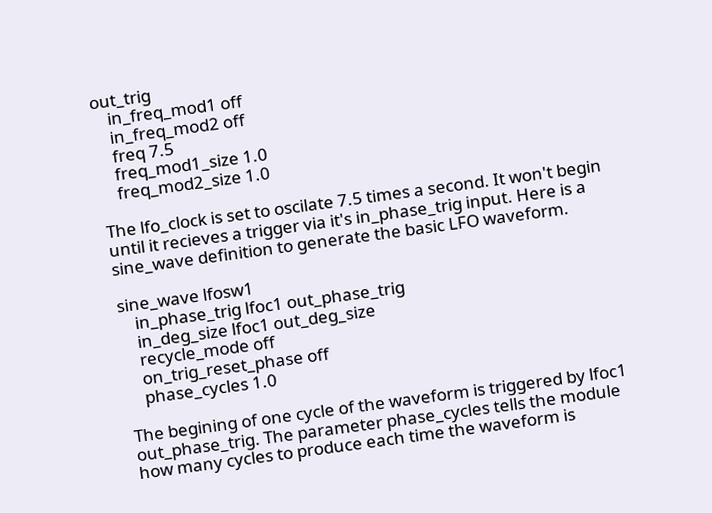out_trig
    in_freq_mod1 off
    in_freq_mod2 off
    freq 7.5
    freq_mod1_size 1.0
    freq_mod2_size 1.0

The lfo_clock is set to oscilate 7.5 times a second. It won't begin until it recieves a trigger via it's in_phase_trig input. Here is a sine_wave definition to generate the basic LFO waveform.

sine_wave lfosw1
    in_phase_trig lfoc1 out_phase_trig
    in_deg_size lfoc1 out_deg_size
    recycle_mode off
    on_trig_reset_phase off
    phase_cycles 1.0

The begining of one cycle of the waveform is triggered by lfoc1 out_phase_trig. The parameter phase_cycles tells the module how many cycles to produce each time the waveform is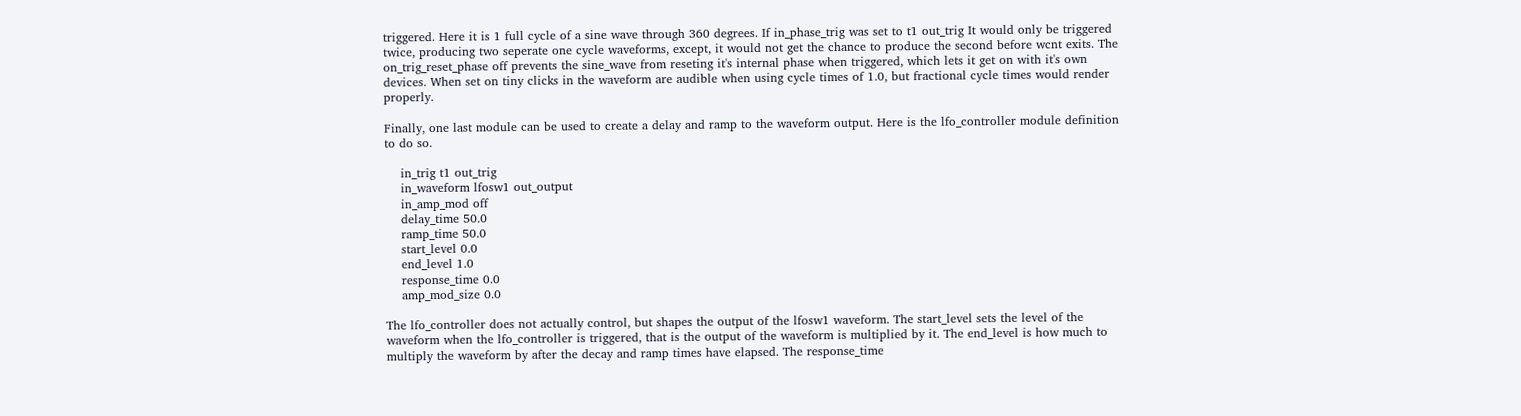triggered. Here it is 1 full cycle of a sine wave through 360 degrees. If in_phase_trig was set to t1 out_trig It would only be triggered twice, producing two seperate one cycle waveforms, except, it would not get the chance to produce the second before wcnt exits. The on_trig_reset_phase off prevents the sine_wave from reseting it's internal phase when triggered, which lets it get on with it's own devices. When set on tiny clicks in the waveform are audible when using cycle times of 1.0, but fractional cycle times would render properly.

Finally, one last module can be used to create a delay and ramp to the waveform output. Here is the lfo_controller module definition to do so.

    in_trig t1 out_trig
    in_waveform lfosw1 out_output
    in_amp_mod off
    delay_time 50.0
    ramp_time 50.0
    start_level 0.0
    end_level 1.0
    response_time 0.0
    amp_mod_size 0.0

The lfo_controller does not actually control, but shapes the output of the lfosw1 waveform. The start_level sets the level of the waveform when the lfo_controller is triggered, that is the output of the waveform is multiplied by it. The end_level is how much to multiply the waveform by after the decay and ramp times have elapsed. The response_time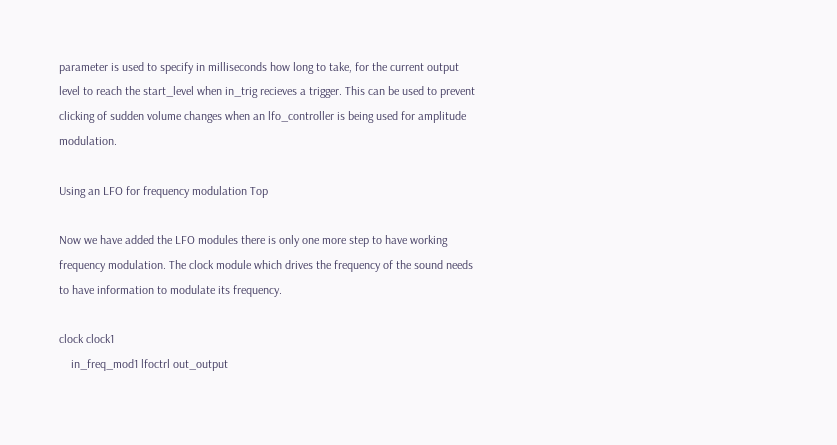parameter is used to specify in milliseconds how long to take, for the current output level to reach the start_level when in_trig recieves a trigger. This can be used to prevent clicking of sudden volume changes when an lfo_controller is being used for amplitude modulation.

Using an LFO for frequency modulation Top

Now we have added the LFO modules there is only one more step to have working frequency modulation. The clock module which drives the frequency of the sound needs to have information to modulate its frequency.

clock clock1
    in_freq_mod1 lfoctrl out_output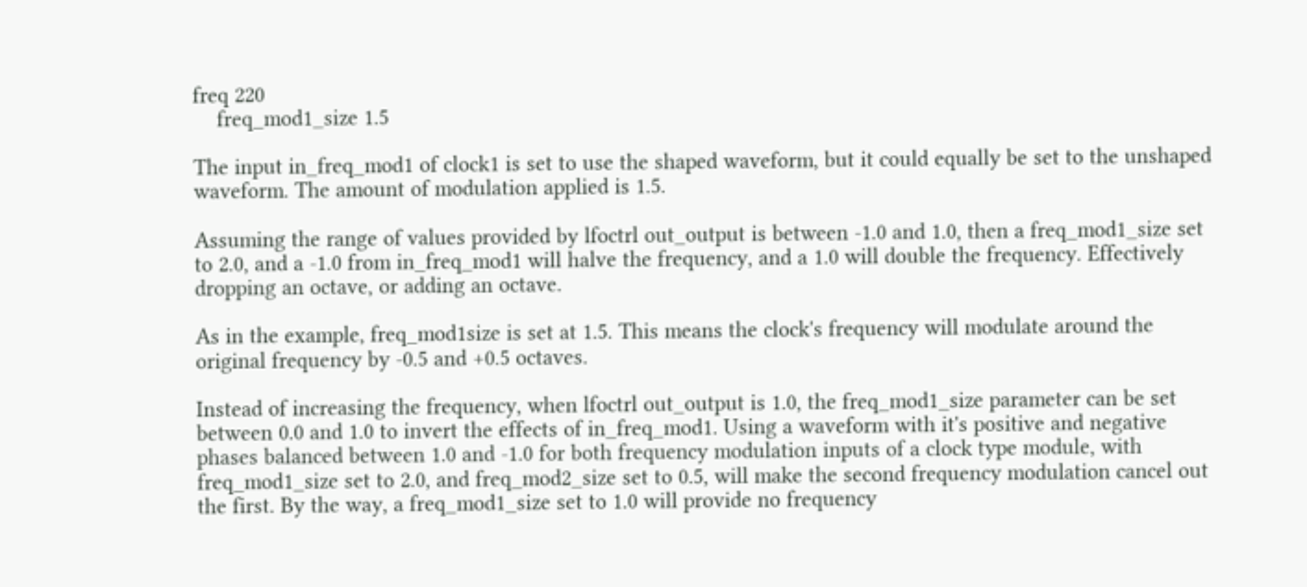freq 220
    freq_mod1_size 1.5

The input in_freq_mod1 of clock1 is set to use the shaped waveform, but it could equally be set to the unshaped waveform. The amount of modulation applied is 1.5.

Assuming the range of values provided by lfoctrl out_output is between -1.0 and 1.0, then a freq_mod1_size set to 2.0, and a -1.0 from in_freq_mod1 will halve the frequency, and a 1.0 will double the frequency. Effectively dropping an octave, or adding an octave.

As in the example, freq_mod1size is set at 1.5. This means the clock's frequency will modulate around the original frequency by -0.5 and +0.5 octaves.

Instead of increasing the frequency, when lfoctrl out_output is 1.0, the freq_mod1_size parameter can be set between 0.0 and 1.0 to invert the effects of in_freq_mod1. Using a waveform with it's positive and negative phases balanced between 1.0 and -1.0 for both frequency modulation inputs of a clock type module, with freq_mod1_size set to 2.0, and freq_mod2_size set to 0.5, will make the second frequency modulation cancel out the first. By the way, a freq_mod1_size set to 1.0 will provide no frequency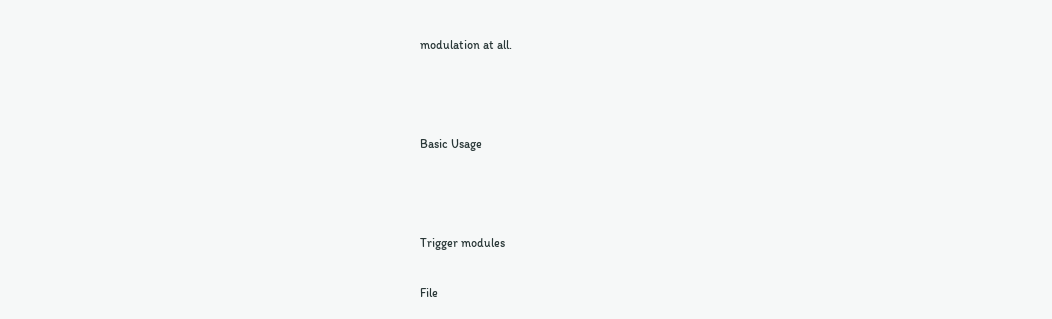modulation at all.



Basic Usage



Trigger modules

File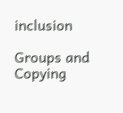inclusion

Groups and Copying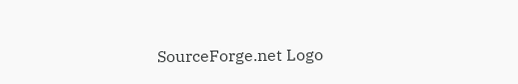SourceForge.net Logo